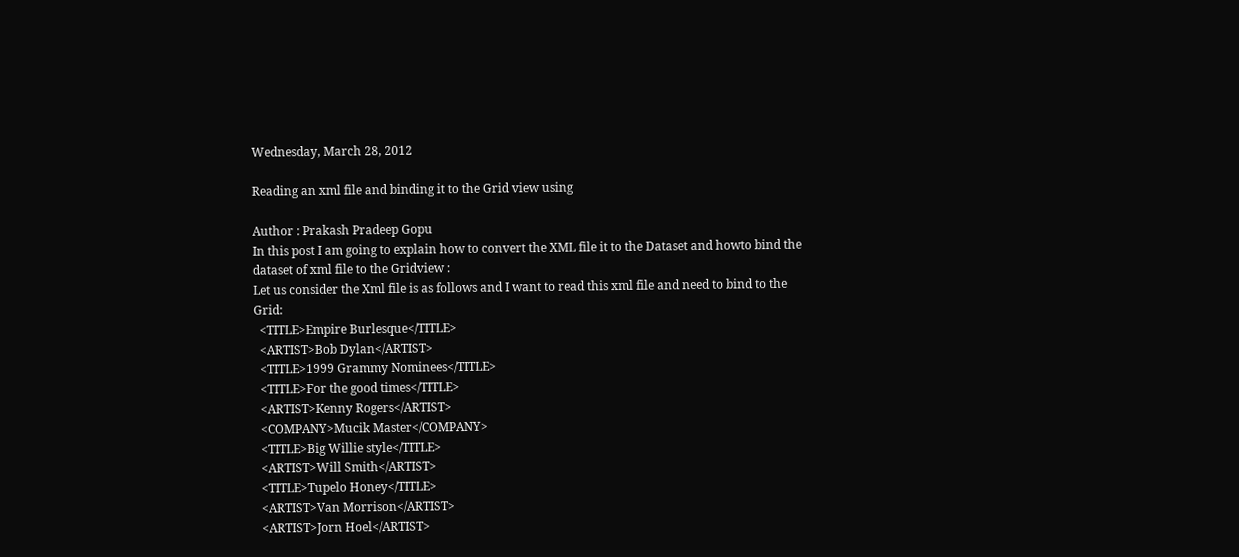Wednesday, March 28, 2012

Reading an xml file and binding it to the Grid view using

Author : Prakash Pradeep Gopu
In this post I am going to explain how to convert the XML file it to the Dataset and howto bind the dataset of xml file to the Gridview :
Let us consider the Xml file is as follows and I want to read this xml file and need to bind to the Grid:
  <TITLE>Empire Burlesque</TITLE>
  <ARTIST>Bob Dylan</ARTIST>
  <TITLE>1999 Grammy Nominees</TITLE>
  <TITLE>For the good times</TITLE>
  <ARTIST>Kenny Rogers</ARTIST>
  <COMPANY>Mucik Master</COMPANY>
  <TITLE>Big Willie style</TITLE>
  <ARTIST>Will Smith</ARTIST>
  <TITLE>Tupelo Honey</TITLE>
  <ARTIST>Van Morrison</ARTIST>
  <ARTIST>Jorn Hoel</ARTIST>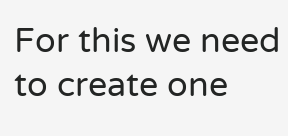For this we need to create one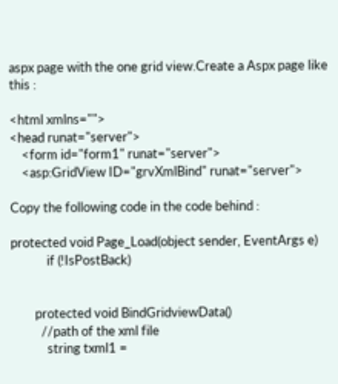aspx page with the one grid view.Create a Aspx page like this :

<html xmlns="">
<head runat="server">
    <form id="form1" runat="server">
    <asp:GridView ID="grvXmlBind" runat="server">

Copy the following code in the code behind :

protected void Page_Load(object sender, EventArgs e)
            if (!IsPostBack)


        protected void BindGridviewData()
          //path of the xml file
            string txml1 =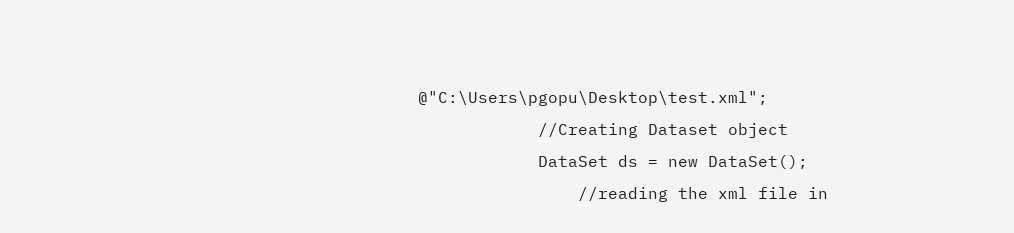@"C:\Users\pgopu\Desktop\test.xml";
            //Creating Dataset object
            DataSet ds = new DataSet();
                //reading the xml file in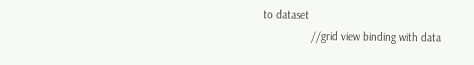to dataset
                //grid view binding with data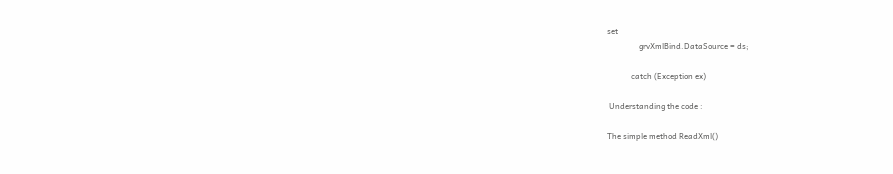set
                grvXmlBind.DataSource = ds;

            catch (Exception ex)

 Understanding the code :

The simple method ReadXml()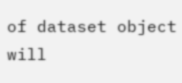of dataset object will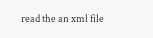read the an xml file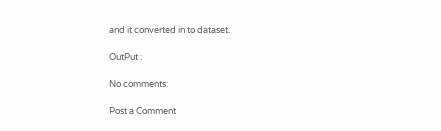and it converted in to dataset.

OutPut :

No comments:

Post a Comment